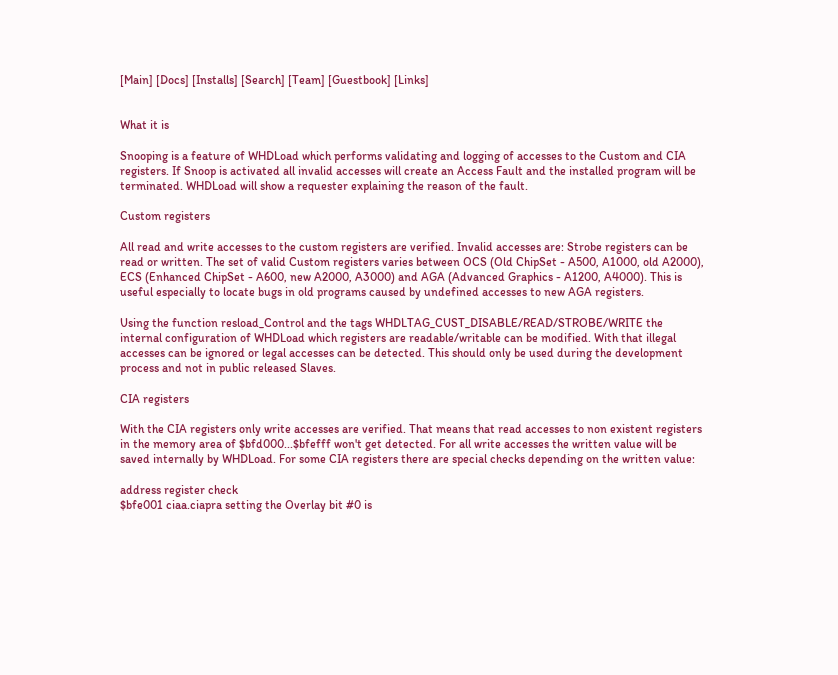[Main] [Docs] [Installs] [Search] [Team] [Guestbook] [Links]


What it is

Snooping is a feature of WHDLoad which performs validating and logging of accesses to the Custom and CIA registers. If Snoop is activated all invalid accesses will create an Access Fault and the installed program will be terminated. WHDLoad will show a requester explaining the reason of the fault.

Custom registers

All read and write accesses to the custom registers are verified. Invalid accesses are: Strobe registers can be read or written. The set of valid Custom registers varies between OCS (Old ChipSet - A500, A1000, old A2000), ECS (Enhanced ChipSet - A600, new A2000, A3000) and AGA (Advanced Graphics - A1200, A4000). This is useful especially to locate bugs in old programs caused by undefined accesses to new AGA registers.

Using the function resload_Control and the tags WHDLTAG_CUST_DISABLE/READ/STROBE/WRITE the internal configuration of WHDLoad which registers are readable/writable can be modified. With that illegal accesses can be ignored or legal accesses can be detected. This should only be used during the development process and not in public released Slaves.

CIA registers

With the CIA registers only write accesses are verified. That means that read accesses to non existent registers in the memory area of $bfd000...$bfefff won't get detected. For all write accesses the written value will be saved internally by WHDLoad. For some CIA registers there are special checks depending on the written value:

address register check
$bfe001 ciaa.ciapra setting the Overlay bit #0 is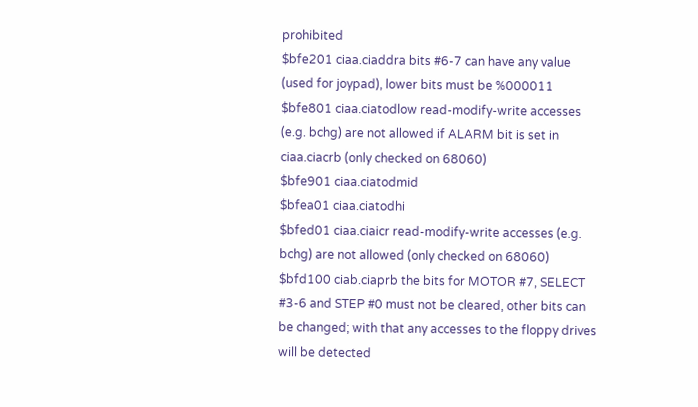prohibited
$bfe201 ciaa.ciaddra bits #6-7 can have any value (used for joypad), lower bits must be %000011
$bfe801 ciaa.ciatodlow read-modify-write accesses (e.g. bchg) are not allowed if ALARM bit is set in ciaa.ciacrb (only checked on 68060)
$bfe901 ciaa.ciatodmid
$bfea01 ciaa.ciatodhi
$bfed01 ciaa.ciaicr read-modify-write accesses (e.g. bchg) are not allowed (only checked on 68060)
$bfd100 ciab.ciaprb the bits for MOTOR #7, SELECT #3-6 and STEP #0 must not be cleared, other bits can be changed; with that any accesses to the floppy drives will be detected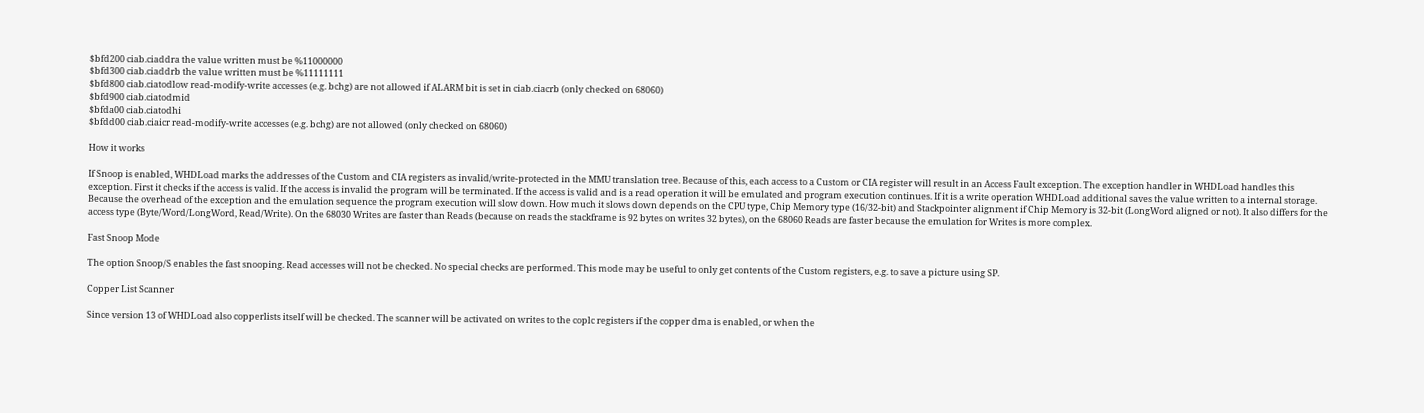$bfd200 ciab.ciaddra the value written must be %11000000
$bfd300 ciab.ciaddrb the value written must be %11111111
$bfd800 ciab.ciatodlow read-modify-write accesses (e.g. bchg) are not allowed if ALARM bit is set in ciab.ciacrb (only checked on 68060)
$bfd900 ciab.ciatodmid
$bfda00 ciab.ciatodhi
$bfdd00 ciab.ciaicr read-modify-write accesses (e.g. bchg) are not allowed (only checked on 68060)

How it works

If Snoop is enabled, WHDLoad marks the addresses of the Custom and CIA registers as invalid/write-protected in the MMU translation tree. Because of this, each access to a Custom or CIA register will result in an Access Fault exception. The exception handler in WHDLoad handles this exception. First it checks if the access is valid. If the access is invalid the program will be terminated. If the access is valid and is a read operation it will be emulated and program execution continues. If it is a write operation WHDLoad additional saves the value written to a internal storage.
Because the overhead of the exception and the emulation sequence the program execution will slow down. How much it slows down depends on the CPU type, Chip Memory type (16/32-bit) and Stackpointer alignment if Chip Memory is 32-bit (LongWord aligned or not). It also differs for the access type (Byte/Word/LongWord, Read/Write). On the 68030 Writes are faster than Reads (because on reads the stackframe is 92 bytes on writes 32 bytes), on the 68060 Reads are faster because the emulation for Writes is more complex.

Fast Snoop Mode

The option Snoop/S enables the fast snooping. Read accesses will not be checked. No special checks are performed. This mode may be useful to only get contents of the Custom registers, e.g. to save a picture using SP.

Copper List Scanner

Since version 13 of WHDLoad also copperlists itself will be checked. The scanner will be activated on writes to the coplc registers if the copper dma is enabled, or when the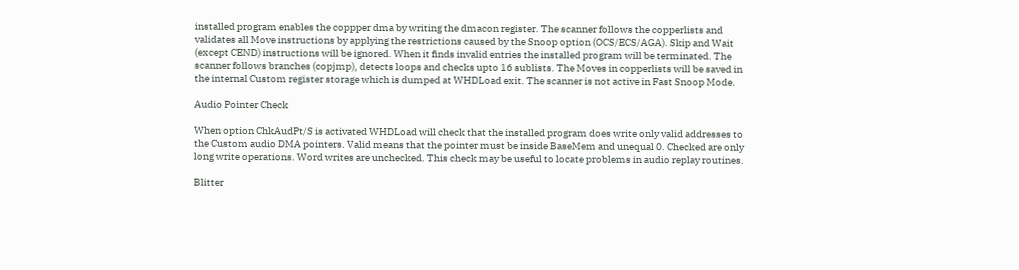installed program enables the coppper dma by writing the dmacon register. The scanner follows the copperlists and validates all Move instructions by applying the restrictions caused by the Snoop option (OCS/ECS/AGA). Skip and Wait (except CEND) instructions will be ignored. When it finds invalid entries the installed program will be terminated. The scanner follows branches (copjmp), detects loops and checks upto 16 sublists. The Moves in copperlists will be saved in the internal Custom register storage which is dumped at WHDLoad exit. The scanner is not active in Fast Snoop Mode.

Audio Pointer Check

When option ChkAudPt/S is activated WHDLoad will check that the installed program does write only valid addresses to the Custom audio DMA pointers. Valid means that the pointer must be inside BaseMem and unequal 0. Checked are only long write operations. Word writes are unchecked. This check may be useful to locate problems in audio replay routines.

Blitter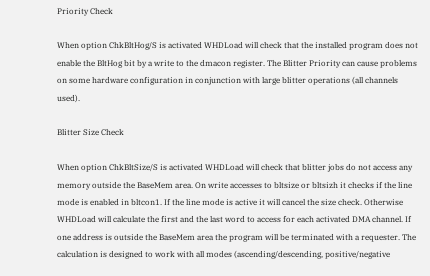Priority Check

When option ChkBltHog/S is activated WHDLoad will check that the installed program does not enable the BltHog bit by a write to the dmacon register. The Blitter Priority can cause problems on some hardware configuration in conjunction with large blitter operations (all channels used).

Blitter Size Check

When option ChkBltSize/S is activated WHDLoad will check that blitter jobs do not access any memory outside the BaseMem area. On write accesses to bltsize or bltsizh it checks if the line mode is enabled in bltcon1. If the line mode is active it will cancel the size check. Otherwise WHDLoad will calculate the first and the last word to access for each activated DMA channel. If one address is outside the BaseMem area the program will be terminated with a requester. The calculation is designed to work with all modes (ascending/descending, positive/negative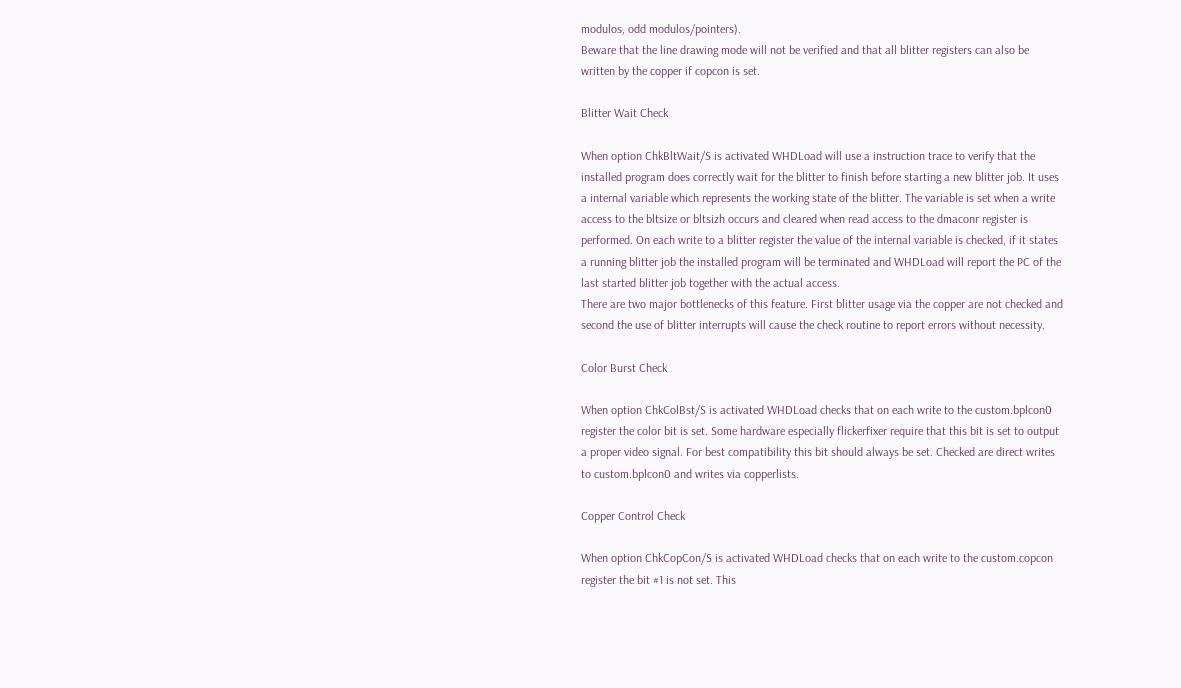modulos, odd modulos/pointers).
Beware that the line drawing mode will not be verified and that all blitter registers can also be written by the copper if copcon is set.

Blitter Wait Check

When option ChkBltWait/S is activated WHDLoad will use a instruction trace to verify that the installed program does correctly wait for the blitter to finish before starting a new blitter job. It uses a internal variable which represents the working state of the blitter. The variable is set when a write access to the bltsize or bltsizh occurs and cleared when read access to the dmaconr register is performed. On each write to a blitter register the value of the internal variable is checked, if it states a running blitter job the installed program will be terminated and WHDLoad will report the PC of the last started blitter job together with the actual access.
There are two major bottlenecks of this feature. First blitter usage via the copper are not checked and second the use of blitter interrupts will cause the check routine to report errors without necessity.

Color Burst Check

When option ChkColBst/S is activated WHDLoad checks that on each write to the custom.bplcon0 register the color bit is set. Some hardware especially flickerfixer require that this bit is set to output a proper video signal. For best compatibility this bit should always be set. Checked are direct writes to custom.bplcon0 and writes via copperlists.

Copper Control Check

When option ChkCopCon/S is activated WHDLoad checks that on each write to the custom.copcon register the bit #1 is not set. This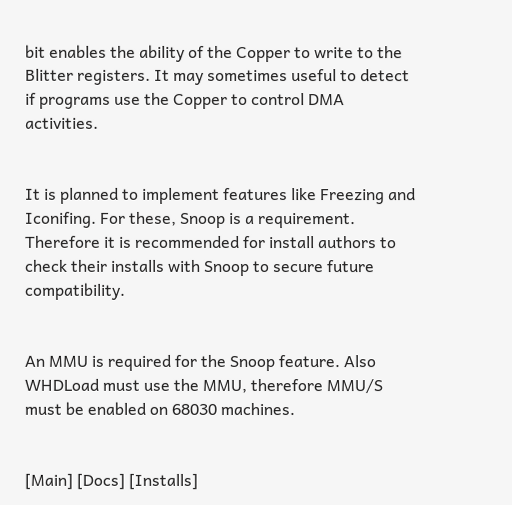bit enables the ability of the Copper to write to the Blitter registers. It may sometimes useful to detect if programs use the Copper to control DMA activities.


It is planned to implement features like Freezing and Iconifing. For these, Snoop is a requirement. Therefore it is recommended for install authors to check their installs with Snoop to secure future compatibility.


An MMU is required for the Snoop feature. Also WHDLoad must use the MMU, therefore MMU/S must be enabled on 68030 machines.


[Main] [Docs] [Installs]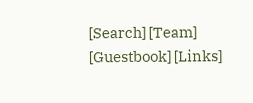[Search] [Team] [Guestbook] [Links]